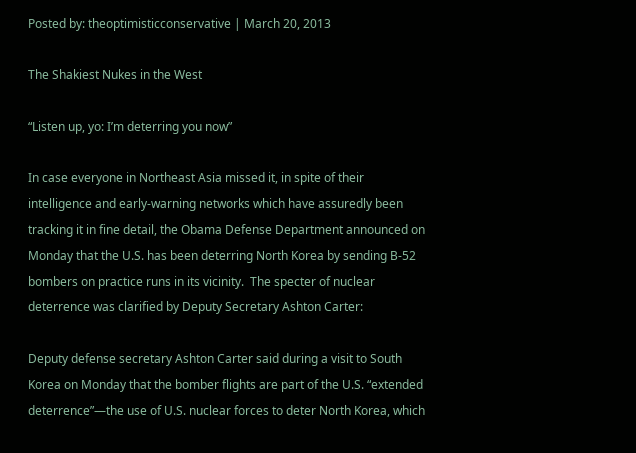Posted by: theoptimisticconservative | March 20, 2013

The Shakiest Nukes in the West

“Listen up, yo: I’m deterring you now”

In case everyone in Northeast Asia missed it, in spite of their intelligence and early-warning networks which have assuredly been tracking it in fine detail, the Obama Defense Department announced on Monday that the U.S. has been deterring North Korea by sending B-52 bombers on practice runs in its vicinity.  The specter of nuclear deterrence was clarified by Deputy Secretary Ashton Carter:

Deputy defense secretary Ashton Carter said during a visit to South Korea on Monday that the bomber flights are part of the U.S. “extended deterrence”—the use of U.S. nuclear forces to deter North Korea, which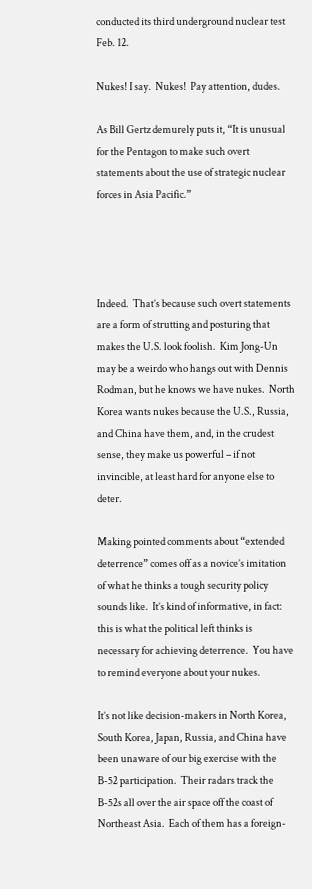conducted its third underground nuclear test Feb. 12.

Nukes! I say.  Nukes!  Pay attention, dudes.

As Bill Gertz demurely puts it, “It is unusual for the Pentagon to make such overt statements about the use of strategic nuclear forces in Asia Pacific.”




Indeed.  That’s because such overt statements are a form of strutting and posturing that makes the U.S. look foolish.  Kim Jong-Un may be a weirdo who hangs out with Dennis Rodman, but he knows we have nukes.  North Korea wants nukes because the U.S., Russia, and China have them, and, in the crudest sense, they make us powerful – if not invincible, at least hard for anyone else to deter.

Making pointed comments about “extended deterrence” comes off as a novice’s imitation of what he thinks a tough security policy sounds like.  It’s kind of informative, in fact: this is what the political left thinks is necessary for achieving deterrence.  You have to remind everyone about your nukes.

It’s not like decision-makers in North Korea, South Korea, Japan, Russia, and China have been unaware of our big exercise with the B-52 participation.  Their radars track the B-52s all over the air space off the coast of Northeast Asia.  Each of them has a foreign-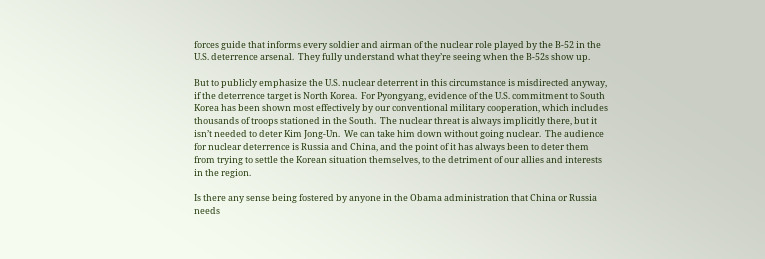forces guide that informs every soldier and airman of the nuclear role played by the B-52 in the U.S. deterrence arsenal.  They fully understand what they’re seeing when the B-52s show up.

But to publicly emphasize the U.S. nuclear deterrent in this circumstance is misdirected anyway, if the deterrence target is North Korea.  For Pyongyang, evidence of the U.S. commitment to South Korea has been shown most effectively by our conventional military cooperation, which includes thousands of troops stationed in the South.  The nuclear threat is always implicitly there, but it isn’t needed to deter Kim Jong-Un.  We can take him down without going nuclear.  The audience for nuclear deterrence is Russia and China, and the point of it has always been to deter them from trying to settle the Korean situation themselves, to the detriment of our allies and interests in the region.

Is there any sense being fostered by anyone in the Obama administration that China or Russia needs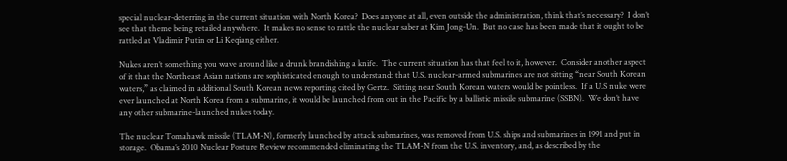special nuclear-deterring in the current situation with North Korea?  Does anyone at all, even outside the administration, think that’s necessary?  I don’t see that theme being retailed anywhere.  It makes no sense to rattle the nuclear saber at Kim Jong-Un.  But no case has been made that it ought to be rattled at Vladimir Putin or Li Keqiang either.

Nukes aren’t something you wave around like a drunk brandishing a knife.  The current situation has that feel to it, however.  Consider another aspect of it that the Northeast Asian nations are sophisticated enough to understand: that U.S. nuclear-armed submarines are not sitting “near South Korean waters,” as claimed in additional South Korean news reporting cited by Gertz.  Sitting near South Korean waters would be pointless.  If a U.S nuke were ever launched at North Korea from a submarine, it would be launched from out in the Pacific by a ballistic missile submarine (SSBN).  We don’t have any other submarine-launched nukes today.

The nuclear Tomahawk missile (TLAM-N), formerly launched by attack submarines, was removed from U.S. ships and submarines in 1991 and put in storage.  Obama’s 2010 Nuclear Posture Review recommended eliminating the TLAM-N from the U.S. inventory, and, as described by the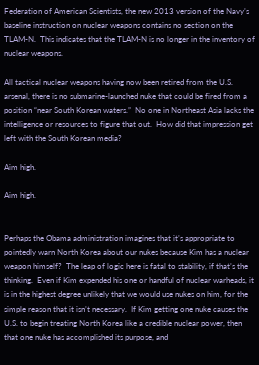Federation of American Scientists, the new 2013 version of the Navy’s baseline instruction on nuclear weapons contains no section on the TLAM-N.  This indicates that the TLAM-N is no longer in the inventory of nuclear weapons.

All tactical nuclear weapons having now been retired from the U.S. arsenal, there is no submarine-launched nuke that could be fired from a position “near South Korean waters.”  No one in Northeast Asia lacks the intelligence or resources to figure that out.  How did that impression get left with the South Korean media?

Aim high.

Aim high.


Perhaps the Obama administration imagines that it’s appropriate to pointedly warn North Korea about our nukes because Kim has a nuclear weapon himself?  The leap of logic here is fatal to stability, if that’s the thinking.  Even if Kim expended his one or handful of nuclear warheads, it is in the highest degree unlikely that we would use nukes on him, for the simple reason that it isn’t necessary.  If Kim getting one nuke causes the U.S. to begin treating North Korea like a credible nuclear power, then that one nuke has accomplished its purpose, and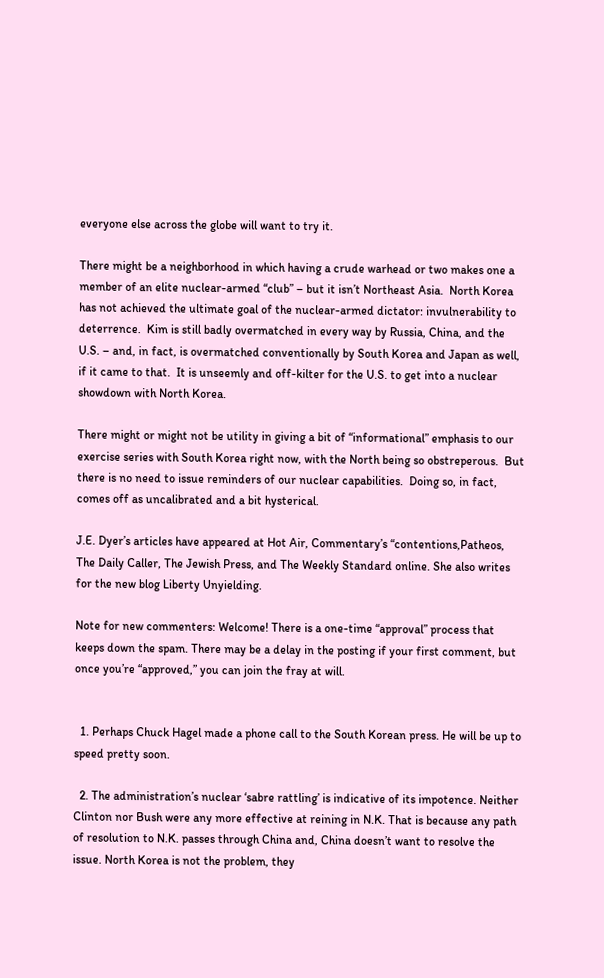everyone else across the globe will want to try it.

There might be a neighborhood in which having a crude warhead or two makes one a member of an elite nuclear-armed “club” – but it isn’t Northeast Asia.  North Korea has not achieved the ultimate goal of the nuclear-armed dictator: invulnerability to deterrence.  Kim is still badly overmatched in every way by Russia, China, and the U.S. – and, in fact, is overmatched conventionally by South Korea and Japan as well, if it came to that.  It is unseemly and off-kilter for the U.S. to get into a nuclear showdown with North Korea.

There might or might not be utility in giving a bit of “informational” emphasis to our exercise series with South Korea right now, with the North being so obstreperous.  But there is no need to issue reminders of our nuclear capabilities.  Doing so, in fact, comes off as uncalibrated and a bit hysterical.

J.E. Dyer’s articles have appeared at Hot Air, Commentary’s “contentions,Patheos, The Daily Caller, The Jewish Press, and The Weekly Standard online. She also writes for the new blog Liberty Unyielding.

Note for new commenters: Welcome! There is a one-time “approval” process that keeps down the spam. There may be a delay in the posting if your first comment, but once you’re “approved,” you can join the fray at will.


  1. Perhaps Chuck Hagel made a phone call to the South Korean press. He will be up to speed pretty soon.

  2. The administration’s nuclear ‘sabre rattling’ is indicative of its impotence. Neither Clinton nor Bush were any more effective at reining in N.K. That is because any path of resolution to N.K. passes through China and, China doesn’t want to resolve the issue. North Korea is not the problem, they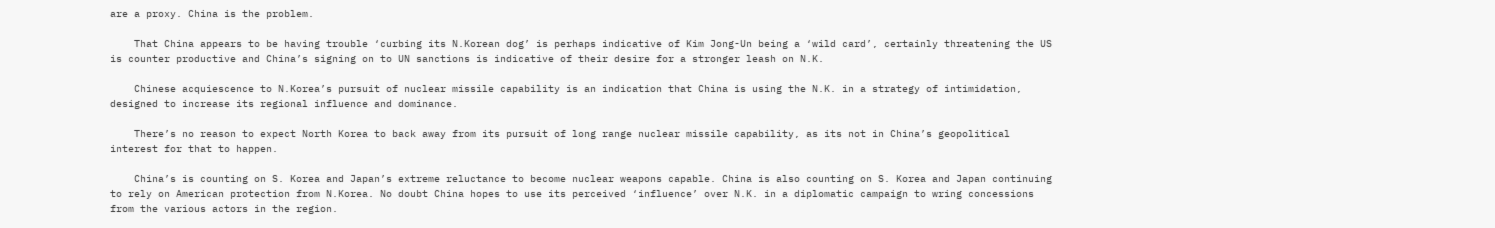are a proxy. China is the problem.

    That China appears to be having trouble ‘curbing its N.Korean dog’ is perhaps indicative of Kim Jong-Un being a ‘wild card’, certainly threatening the US is counter productive and China’s signing on to UN sanctions is indicative of their desire for a stronger leash on N.K.

    Chinese acquiescence to N.Korea’s pursuit of nuclear missile capability is an indication that China is using the N.K. in a strategy of intimidation, designed to increase its regional influence and dominance.

    There’s no reason to expect North Korea to back away from its pursuit of long range nuclear missile capability, as its not in China’s geopolitical interest for that to happen.

    China’s is counting on S. Korea and Japan’s extreme reluctance to become nuclear weapons capable. China is also counting on S. Korea and Japan continuing to rely on American protection from N.Korea. No doubt China hopes to use its perceived ‘influence’ over N.K. in a diplomatic campaign to wring concessions from the various actors in the region.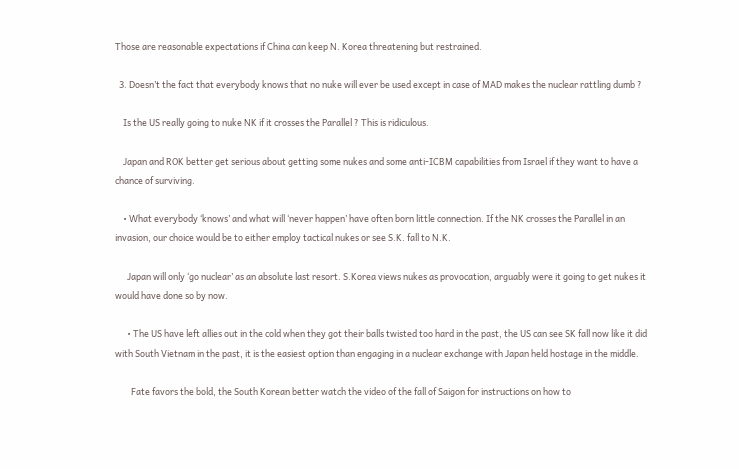Those are reasonable expectations if China can keep N. Korea threatening but restrained.

  3. Doesn’t the fact that everybody knows that no nuke will ever be used except in case of MAD makes the nuclear rattling dumb ?

    Is the US really going to nuke NK if it crosses the Parallel ? This is ridiculous.

    Japan and ROK better get serious about getting some nukes and some anti-ICBM capabilities from Israel if they want to have a chance of surviving.

    • What everybody ‘knows’ and what will ‘never happen’ have often born little connection. If the NK crosses the Parallel in an invasion, our choice would be to either employ tactical nukes or see S.K. fall to N.K.

      Japan will only ‘go nuclear’ as an absolute last resort. S.Korea views nukes as provocation, arguably were it going to get nukes it would have done so by now.

      • The US have left allies out in the cold when they got their balls twisted too hard in the past, the US can see SK fall now like it did with South Vietnam in the past, it is the easiest option than engaging in a nuclear exchange with Japan held hostage in the middle.

        Fate favors the bold, the South Korean better watch the video of the fall of Saigon for instructions on how to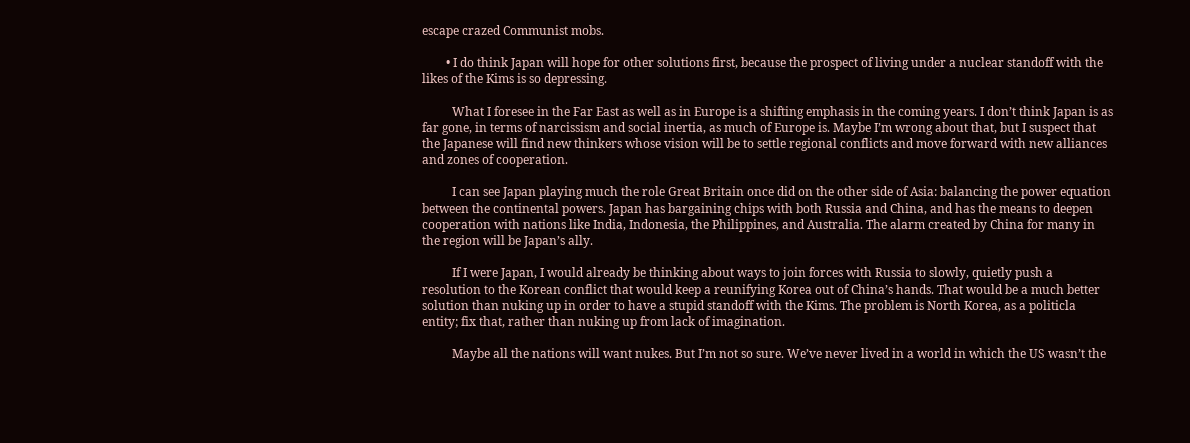escape crazed Communist mobs.

        • I do think Japan will hope for other solutions first, because the prospect of living under a nuclear standoff with the likes of the Kims is so depressing.

          What I foresee in the Far East as well as in Europe is a shifting emphasis in the coming years. I don’t think Japan is as far gone, in terms of narcissism and social inertia, as much of Europe is. Maybe I’m wrong about that, but I suspect that the Japanese will find new thinkers whose vision will be to settle regional conflicts and move forward with new alliances and zones of cooperation.

          I can see Japan playing much the role Great Britain once did on the other side of Asia: balancing the power equation between the continental powers. Japan has bargaining chips with both Russia and China, and has the means to deepen cooperation with nations like India, Indonesia, the Philippines, and Australia. The alarm created by China for many in the region will be Japan’s ally.

          If I were Japan, I would already be thinking about ways to join forces with Russia to slowly, quietly push a resolution to the Korean conflict that would keep a reunifying Korea out of China’s hands. That would be a much better solution than nuking up in order to have a stupid standoff with the Kims. The problem is North Korea, as a politicla entity; fix that, rather than nuking up from lack of imagination.

          Maybe all the nations will want nukes. But I’m not so sure. We’ve never lived in a world in which the US wasn’t the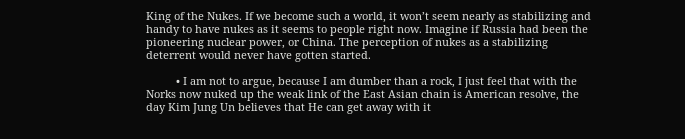King of the Nukes. If we become such a world, it won’t seem nearly as stabilizing and handy to have nukes as it seems to people right now. Imagine if Russia had been the pioneering nuclear power, or China. The perception of nukes as a stabilizing deterrent would never have gotten started.

          • I am not to argue, because I am dumber than a rock, I just feel that with the Norks now nuked up the weak link of the East Asian chain is American resolve, the day Kim Jung Un believes that He can get away with it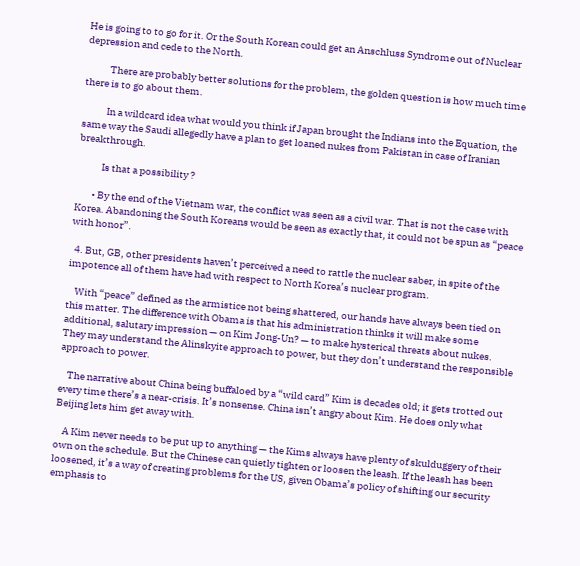He is going to to go for it. Or the South Korean could get an Anschluss Syndrome out of Nuclear depression and cede to the North.

            There are probably better solutions for the problem, the golden question is how much time there is to go about them.

            In a wildcard idea what would you think if Japan brought the Indians into the Equation, the same way the Saudi allegedly have a plan to get loaned nukes from Pakistan in case of Iranian breakthrough.

            Is that a possibility ?

        • By the end of the Vietnam war, the conflict was seen as a civil war. That is not the case with Korea. Abandoning the South Koreans would be seen as exactly that, it could not be spun as “peace with honor”.

  4. But, GB, other presidents haven’t perceived a need to rattle the nuclear saber, in spite of the impotence all of them have had with respect to North Korea’s nuclear program.

    With “peace” defined as the armistice not being shattered, our hands have always been tied on this matter. The difference with Obama is that his administration thinks it will make some additional, salutary impression — on Kim Jong-Un? — to make hysterical threats about nukes. They may understand the Alinskyite approach to power, but they don’t understand the responsible approach to power.

    The narrative about China being buffaloed by a “wild card” Kim is decades old; it gets trotted out every time there’s a near-crisis. It’s nonsense. China isn’t angry about Kim. He does only what Beijing lets him get away with.

    A Kim never needs to be put up to anything — the Kims always have plenty of skulduggery of their own on the schedule. But the Chinese can quietly tighten or loosen the leash. If the leash has been loosened, it’s a way of creating problems for the US, given Obama’s policy of shifting our security emphasis to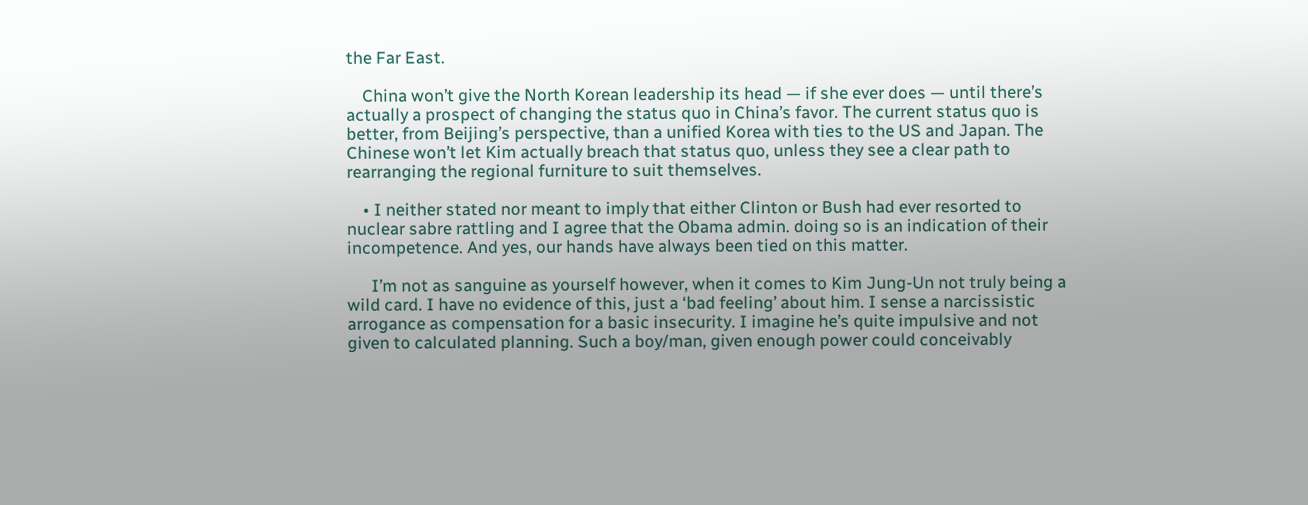the Far East.

    China won’t give the North Korean leadership its head — if she ever does — until there’s actually a prospect of changing the status quo in China’s favor. The current status quo is better, from Beijing’s perspective, than a unified Korea with ties to the US and Japan. The Chinese won’t let Kim actually breach that status quo, unless they see a clear path to rearranging the regional furniture to suit themselves.

    • I neither stated nor meant to imply that either Clinton or Bush had ever resorted to nuclear sabre rattling and I agree that the Obama admin. doing so is an indication of their incompetence. And yes, our hands have always been tied on this matter.

      I’m not as sanguine as yourself however, when it comes to Kim Jung-Un not truly being a wild card. I have no evidence of this, just a ‘bad feeling’ about him. I sense a narcissistic arrogance as compensation for a basic insecurity. I imagine he’s quite impulsive and not given to calculated planning. Such a boy/man, given enough power could conceivably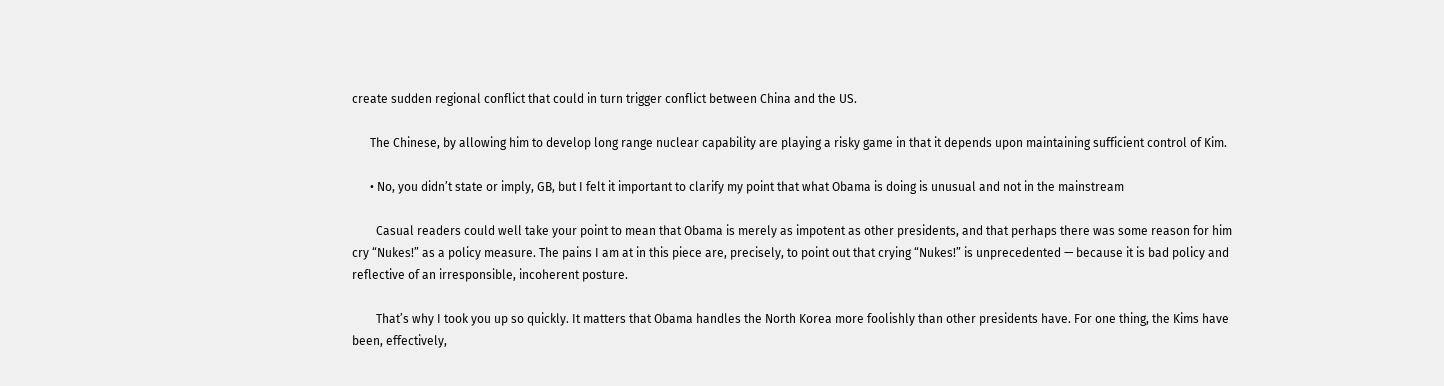create sudden regional conflict that could in turn trigger conflict between China and the US.

      The Chinese, by allowing him to develop long range nuclear capability are playing a risky game in that it depends upon maintaining sufficient control of Kim.

      • No, you didn’t state or imply, GB, but I felt it important to clarify my point that what Obama is doing is unusual and not in the mainstream

        Casual readers could well take your point to mean that Obama is merely as impotent as other presidents, and that perhaps there was some reason for him cry “Nukes!” as a policy measure. The pains I am at in this piece are, precisely, to point out that crying “Nukes!” is unprecedented — because it is bad policy and reflective of an irresponsible, incoherent posture.

        That’s why I took you up so quickly. It matters that Obama handles the North Korea more foolishly than other presidents have. For one thing, the Kims have been, effectively,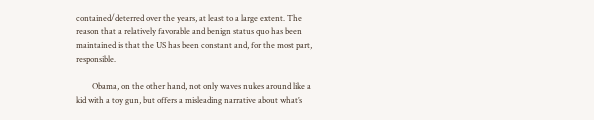contained/deterred over the years, at least to a large extent. The reason that a relatively favorable and benign status quo has been maintained is that the US has been constant and, for the most part, responsible.

        Obama, on the other hand, not only waves nukes around like a kid with a toy gun, but offers a misleading narrative about what’s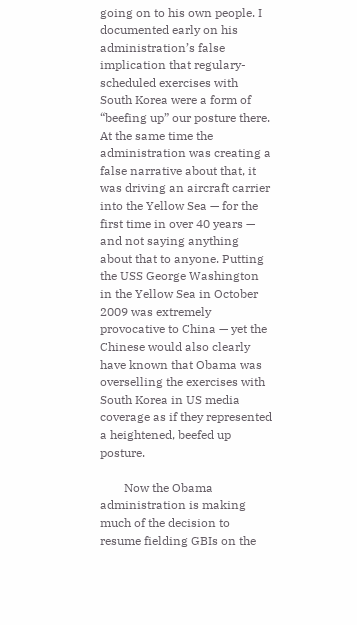going on to his own people. I documented early on his administration’s false implication that regulary-scheduled exercises with South Korea were a form of “beefing up” our posture there. At the same time the administration was creating a false narrative about that, it was driving an aircraft carrier into the Yellow Sea — for the first time in over 40 years — and not saying anything about that to anyone. Putting the USS George Washington in the Yellow Sea in October 2009 was extremely provocative to China — yet the Chinese would also clearly have known that Obama was overselling the exercises with South Korea in US media coverage as if they represented a heightened, beefed up posture.

        Now the Obama administration is making much of the decision to resume fielding GBIs on the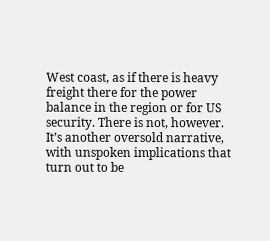West coast, as if there is heavy freight there for the power balance in the region or for US security. There is not, however. It’s another oversold narrative, with unspoken implications that turn out to be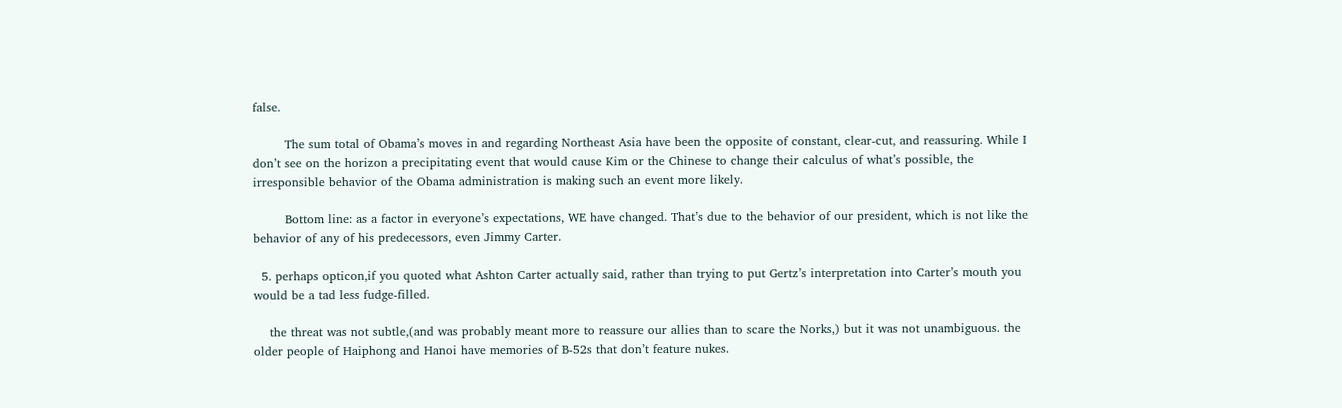false.

        The sum total of Obama’s moves in and regarding Northeast Asia have been the opposite of constant, clear-cut, and reassuring. While I don’t see on the horizon a precipitating event that would cause Kim or the Chinese to change their calculus of what’s possible, the irresponsible behavior of the Obama administration is making such an event more likely.

        Bottom line: as a factor in everyone’s expectations, WE have changed. That’s due to the behavior of our president, which is not like the behavior of any of his predecessors, even Jimmy Carter.

  5. perhaps opticon,if you quoted what Ashton Carter actually said, rather than trying to put Gertz’s interpretation into Carter’s mouth you would be a tad less fudge-filled.

    the threat was not subtle,(and was probably meant more to reassure our allies than to scare the Norks,) but it was not unambiguous. the older people of Haiphong and Hanoi have memories of B-52s that don’t feature nukes.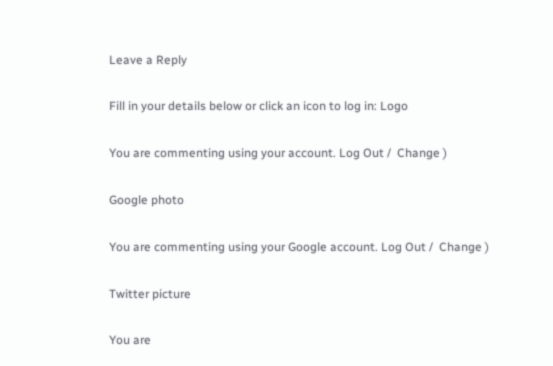Leave a Reply

Fill in your details below or click an icon to log in: Logo

You are commenting using your account. Log Out /  Change )

Google photo

You are commenting using your Google account. Log Out /  Change )

Twitter picture

You are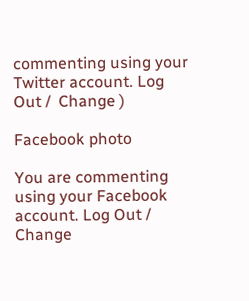commenting using your Twitter account. Log Out /  Change )

Facebook photo

You are commenting using your Facebook account. Log Out /  Change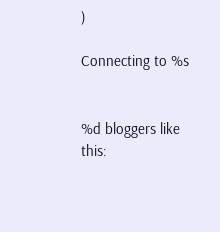)

Connecting to %s


%d bloggers like this: